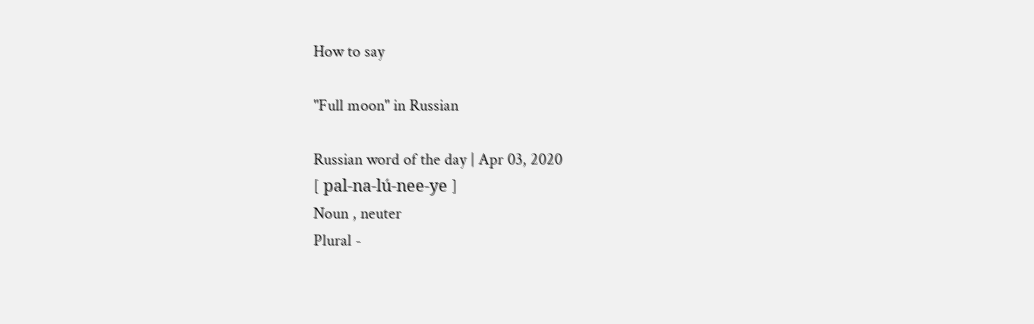How to say

"Full moon" in Russian

Russian word of the day | Apr 03, 2020
[ pal-na-lú-nee-ye ]
Noun , neuter
Plural -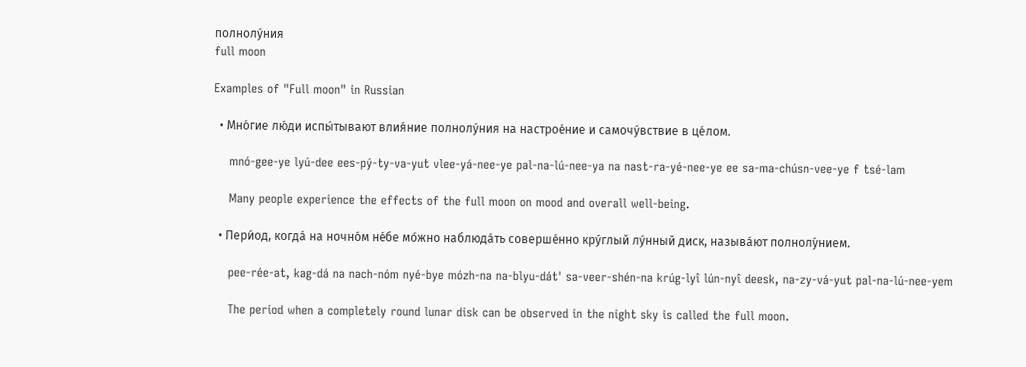полнолу́ния
full moon

Examples of "Full moon" in Russian

  • Мно́гие лю́ди испы́тывают влия́ние полнолу́ния на настрое́ние и самочу́вствие в це́лом.

    mnó-gee-ye lyú-dee ees-pý-ty-va-yut vlee-yá-nee-ye pal-na-lú-nee-ya na nast-ra-yé-nee-ye ee sa-ma-chúsn-vee-ye f tsé-lam

    Many people experience the effects of the full moon on mood and overall well-being.

  • Пери́од, когда́ на ночно́м не́бе мо́жно наблюда́ть соверше́нно кру́глый лу́нный диск, называ́ют полнолу́нием.

    pee-rée-at, kag-dá na nach-nóm nyé-bye mózh-na na-blyu-dát' sa-veer-shén-na krúg-lyî lún-nyî deesk, na-zy-vá-yut pal-na-lú-nee-yem

    The period when a completely round lunar disk can be observed in the night sky is called the full moon.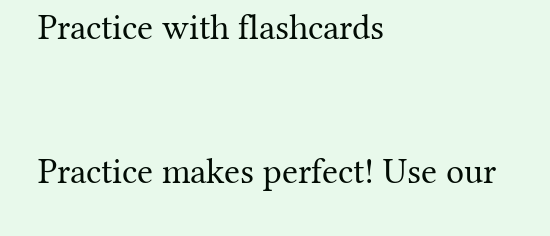Practice with flashcards

Practice makes perfect! Use our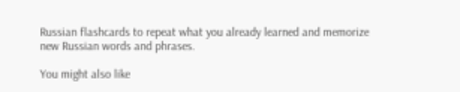Russian flashcards to repeat what you already learned and memorize new Russian words and phrases.

You might also like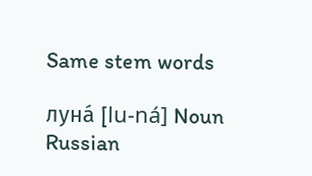Same stem words

луна́ [lu-ná] Noun
Russian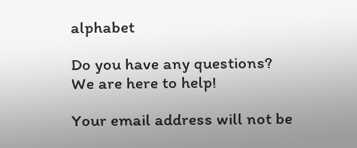alphabet

Do you have any questions? We are here to help!

Your email address will not be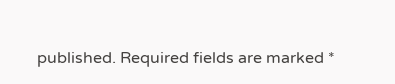published. Required fields are marked *